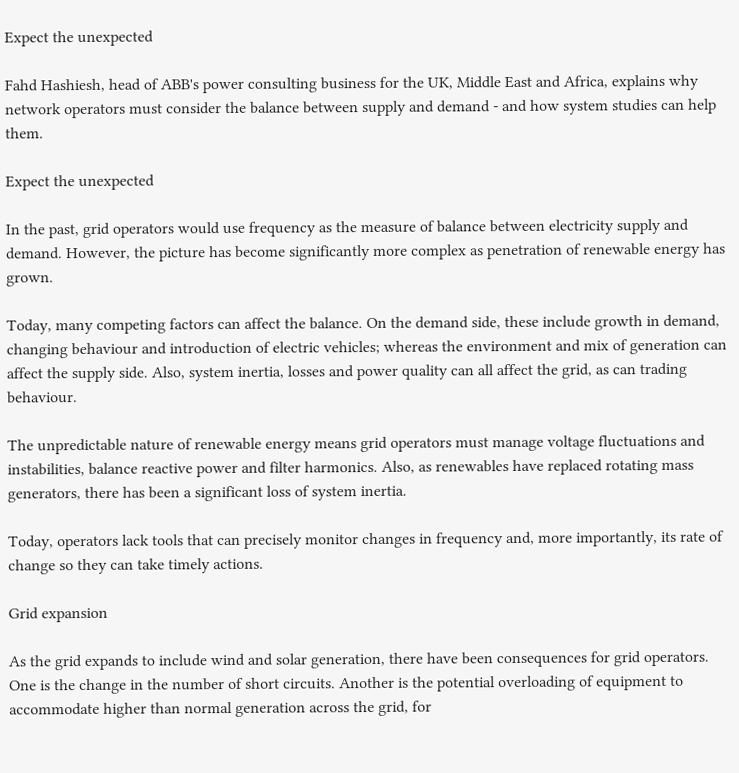Expect the unexpected

Fahd Hashiesh, head of ABB's power consulting business for the UK, Middle East and Africa, explains why network operators must consider the balance between supply and demand - and how system studies can help them.

Expect the unexpected

In the past, grid operators would use frequency as the measure of balance between electricity supply and demand. However, the picture has become significantly more complex as penetration of renewable energy has grown.

Today, many competing factors can affect the balance. On the demand side, these include growth in demand, changing behaviour and introduction of electric vehicles; whereas the environment and mix of generation can affect the supply side. Also, system inertia, losses and power quality can all affect the grid, as can trading behaviour.

The unpredictable nature of renewable energy means grid operators must manage voltage fluctuations and instabilities, balance reactive power and filter harmonics. Also, as renewables have replaced rotating mass generators, there has been a significant loss of system inertia.

Today, operators lack tools that can precisely monitor changes in frequency and, more importantly, its rate of change so they can take timely actions.

Grid expansion

As the grid expands to include wind and solar generation, there have been consequences for grid operators. One is the change in the number of short circuits. Another is the potential overloading of equipment to accommodate higher than normal generation across the grid, for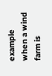example when a wind farm is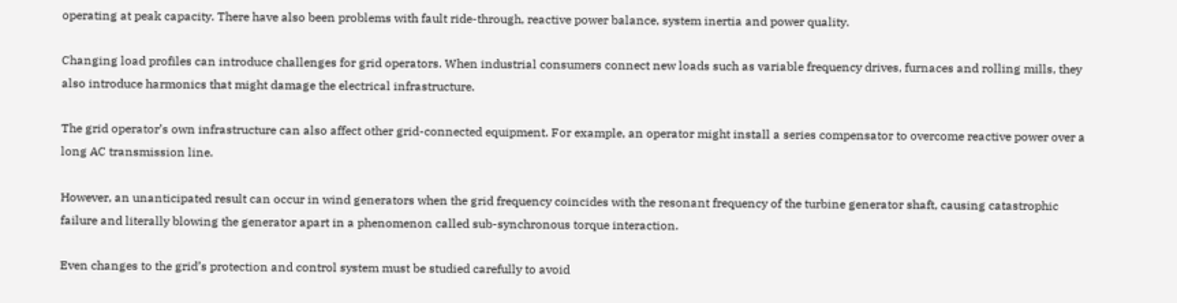operating at peak capacity. There have also been problems with fault ride-through, reactive power balance, system inertia and power quality.

Changing load profiles can introduce challenges for grid operators. When industrial consumers connect new loads such as variable frequency drives, furnaces and rolling mills, they also introduce harmonics that might damage the electrical infrastructure.

The grid operator’s own infrastructure can also affect other grid-connected equipment. For example, an operator might install a series compensator to overcome reactive power over a long AC transmission line.

However, an unanticipated result can occur in wind generators when the grid frequency coincides with the resonant frequency of the turbine generator shaft, causing catastrophic failure and literally blowing the generator apart in a phenomenon called sub-synchronous torque interaction.

Even changes to the grid’s protection and control system must be studied carefully to avoid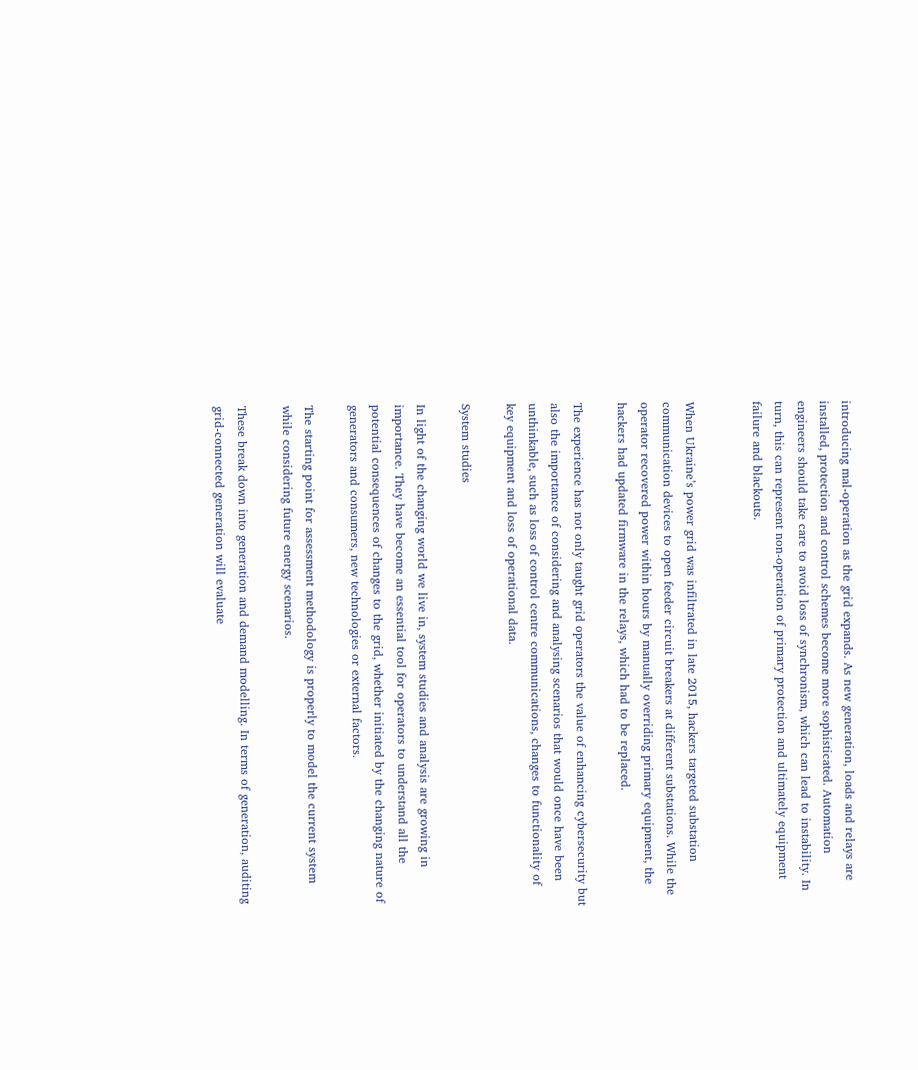introducing mal-operation as the grid expands. As new generation, loads and relays are installed, protection and control schemes become more sophisticated. Automation engineers should take care to avoid loss of synchronism, which can lead to instability. In turn, this can represent non-operation of primary protection and ultimately equipment failure and blackouts.


When Ukraine’s power grid was infiltrated in late 2015, hackers targeted substation communication devices to open feeder circuit breakers at different substations. While the operator recovered power within hours by manually overriding primary equipment, the hackers had updated firmware in the relays, which had to be replaced.

The experience has not only taught grid operators the value of enhancing cybersecurity but also the importance of considering and analysing scenarios that would once have been unthinkable, such as loss of control centre communications, changes to functionality of key equipment and loss of operational data.

System studies

In light of the changing world we live in, system studies and analysis are growing in importance. They have become an essential tool for operators to understand all the potential consequences of changes to the grid, whether initiated by the changing nature of generators and consumers, new technologies or external factors.

The starting point for assessment methodology is properly to model the current system while considering future energy scenarios.

These break down into generation and demand modelling. In terms of generation, auditing grid-connected generation will evaluate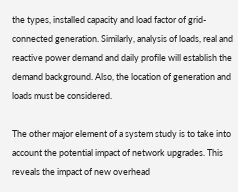the types, installed capacity and load factor of grid-connected generation. Similarly, analysis of loads, real and reactive power demand and daily profile will establish the demand background. Also, the location of generation and loads must be considered.

The other major element of a system study is to take into account the potential impact of network upgrades. This reveals the impact of new overhead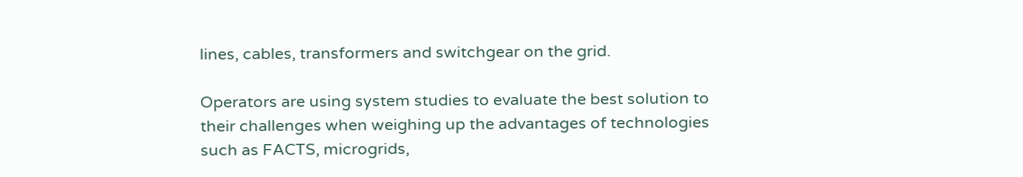lines, cables, transformers and switchgear on the grid.

Operators are using system studies to evaluate the best solution to their challenges when weighing up the advantages of technologies such as FACTS, microgrids,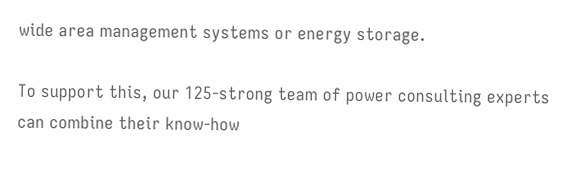wide area management systems or energy storage.

To support this, our 125-strong team of power consulting experts can combine their know-how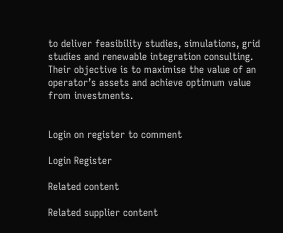to deliver feasibility studies, simulations, grid studies and renewable integration consulting. Their objective is to maximise the value of an operator’s assets and achieve optimum value from investments.


Login on register to comment

Login Register

Related content

Related supplier content